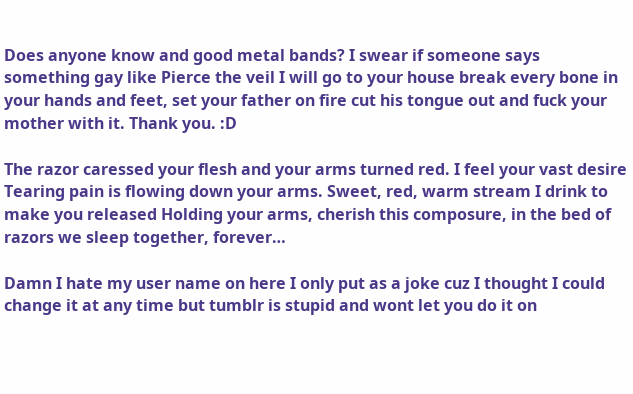Does anyone know and good metal bands? I swear if someone says something gay like Pierce the veil I will go to your house break every bone in your hands and feet, set your father on fire cut his tongue out and fuck your mother with it. Thank you. :D

The razor caressed your flesh and your arms turned red. I feel your vast desire Tearing pain is flowing down your arms. Sweet, red, warm stream I drink to make you released Holding your arms, cherish this composure, in the bed of razors we sleep together, forever…

Damn I hate my user name on here I only put as a joke cuz I thought I could change it at any time but tumblr is stupid and wont let you do it on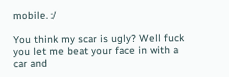mobile. :/

You think my scar is ugly? Well fuck you let me beat your face in with a car and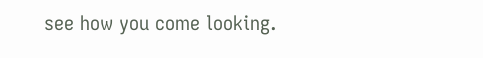see how you come looking.